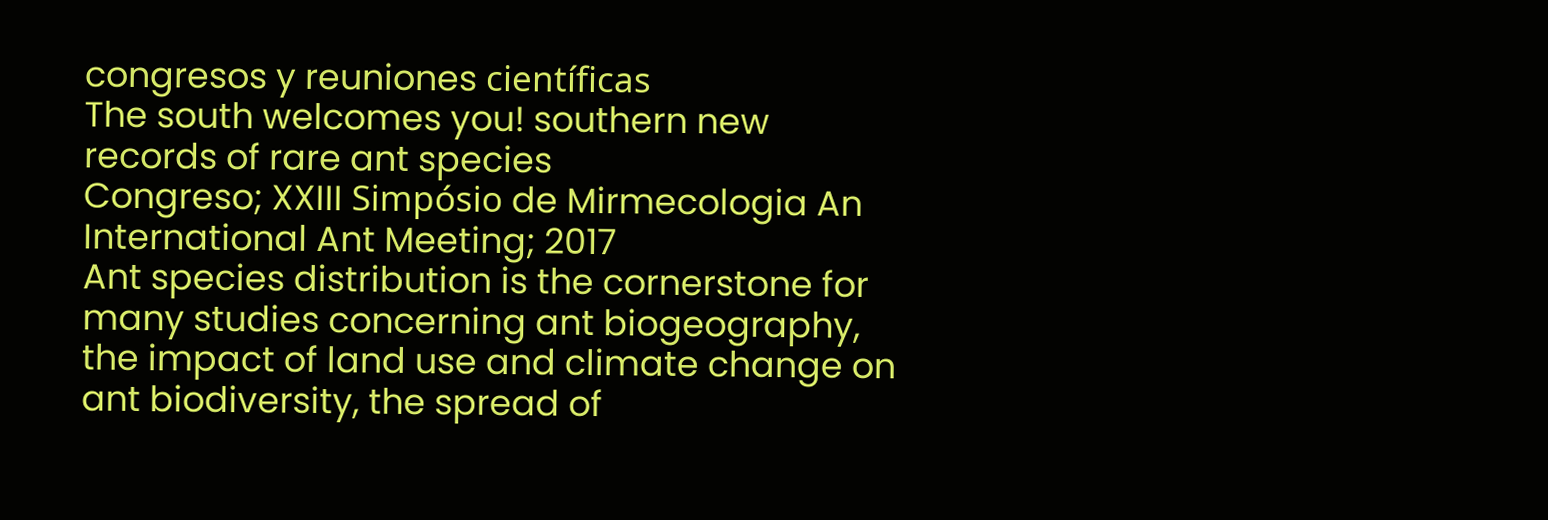congresos y reuniones científicas
The south welcomes you! southern new records of rare ant species
Congreso; XXIII Simpósio de Mirmecologia An International Ant Meeting; 2017
Ant species distribution is the cornerstone for many studies concerning ant biogeography, the impact of land use and climate change on ant biodiversity, the spread of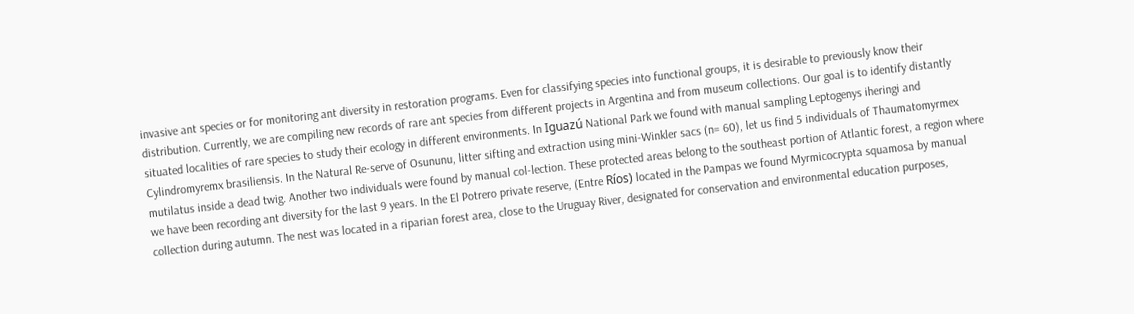invasive ant species or for monitoring ant diversity in restoration programs. Even for classifying species into functional groups, it is desirable to previously know their distribution. Currently, we are compiling new records of rare ant species from different projects in Argentina and from museum collections. Our goal is to identify distantly situated localities of rare species to study their ecology in different environments. In Iguazú National Park we found with manual sampling Leptogenys iheringi and Cylindromyremx brasiliensis. In the Natural Re-serve of Osununu, litter sifting and extraction using mini-Winkler sacs (n= 60), let us find 5 individuals of Thaumatomyrmex mutilatus inside a dead twig. Another two individuals were found by manual col-lection. These protected areas belong to the southeast portion of Atlantic forest, a region where we have been recording ant diversity for the last 9 years. In the El Potrero private reserve, (Entre Ríos) located in the Pampas we found Myrmicocrypta squamosa by manual collection during autumn. The nest was located in a riparian forest area, close to the Uruguay River, designated for conservation and environmental education purposes,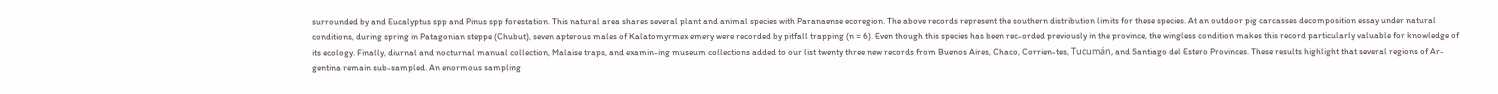surrounded by and Eucalyptus spp and Pinus spp forestation. This natural area shares several plant and animal species with Paranaense ecoregion. The above records represent the southern distribution limits for these species. At an outdoor pig carcasses decomposition essay under natural conditions, during spring in Patagonian steppe (Chubut), seven apterous males of Kalatomyrmex emery were recorded by pitfall trapping (n = 6). Even though this species has been rec-orded previously in the province, the wingless condition makes this record particularly valuable for knowledge of its ecology. Finally, diurnal and nocturnal manual collection, Malaise traps, and examin-ing museum collections added to our list twenty three new records from Buenos Aires, Chaco, Corrien-tes, Tucumán, and Santiago del Estero Provinces. These results highlight that several regions of Ar-gentina remain sub-sampled. An enormous sampling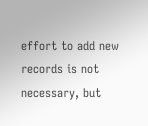effort to add new records is not necessary, but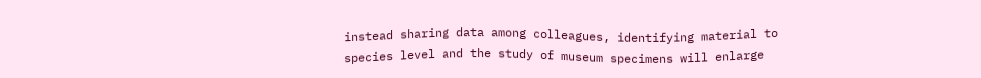instead sharing data among colleagues, identifying material to species level and the study of museum specimens will enlarge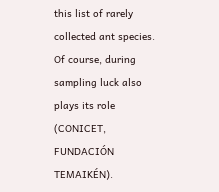this list of rarely collected ant species. Of course, during sampling luck also plays its role (CONICET, FUNDACIÓN TEMAIKÉN).